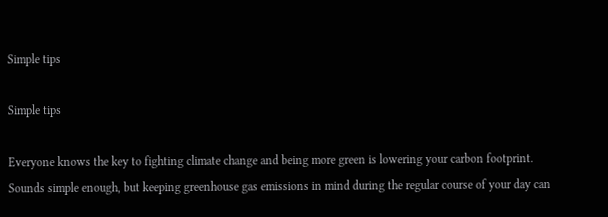Simple tips

Simple tips

Everyone knows the key to fighting climate change and being more green is lowering your carbon footprint. Sounds simple enough, but keeping greenhouse gas emissions in mind during the regular course of your day can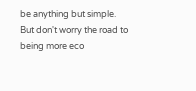be anything but simple. But don't worry the road to being more eco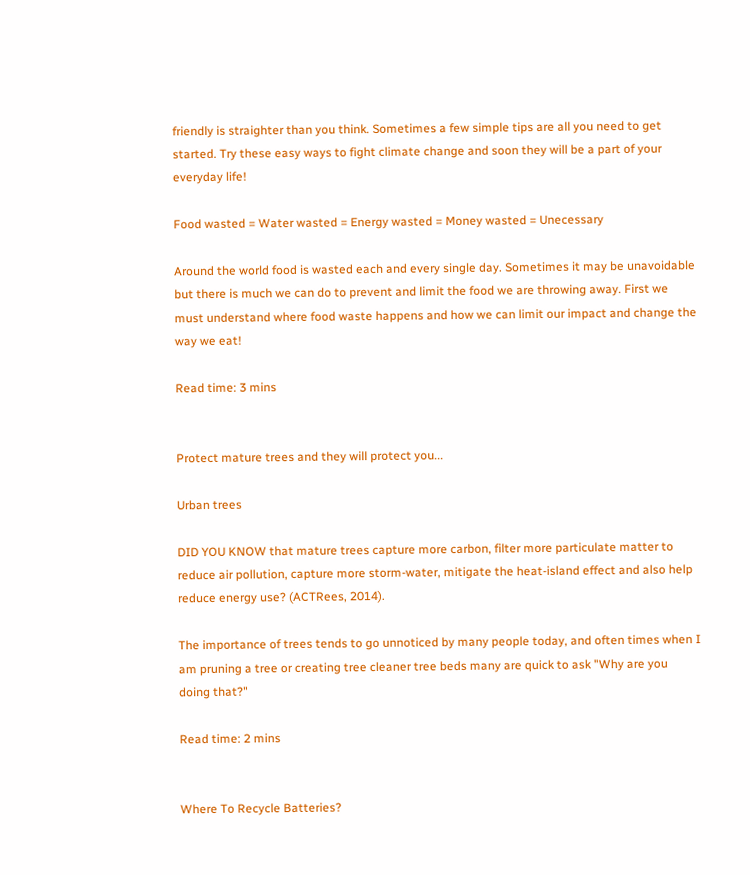friendly is straighter than you think. Sometimes a few simple tips are all you need to get started. Try these easy ways to fight climate change and soon they will be a part of your everyday life!

Food wasted = Water wasted = Energy wasted = Money wasted = Unecessary

Around the world food is wasted each and every single day. Sometimes it may be unavoidable but there is much we can do to prevent and limit the food we are throwing away. First we must understand where food waste happens and how we can limit our impact and change the way we eat!

Read time: 3 mins


Protect mature trees and they will protect you...

Urban trees

DID YOU KNOW that mature trees capture more carbon, filter more particulate matter to reduce air pollution, capture more storm-water, mitigate the heat-island effect and also help reduce energy use? (ACTRees, 2014).

The importance of trees tends to go unnoticed by many people today, and often times when I am pruning a tree or creating tree cleaner tree beds many are quick to ask "Why are you doing that?"

Read time: 2 mins


Where To Recycle Batteries?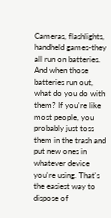Cameras, flashlights, handheld games-they all run on batteries. And when those batteries run out, what do you do with them? If you're like most people, you probably just toss them in the trash and put new ones in whatever device you're using. That's the easiest way to dispose of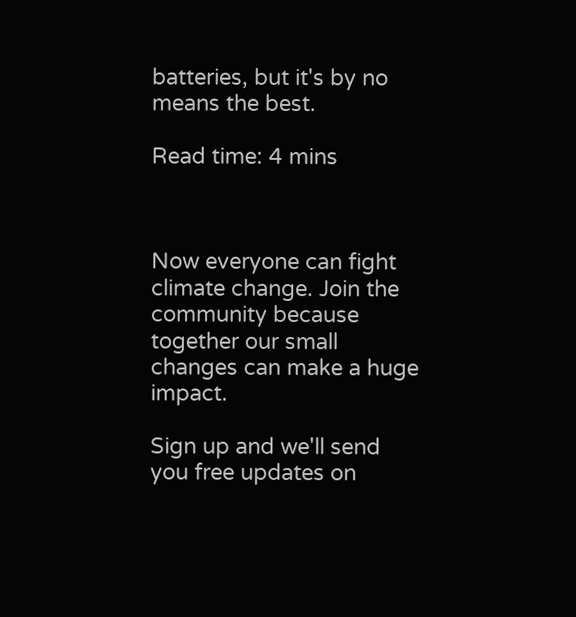batteries, but it's by no means the best.

Read time: 4 mins



Now everyone can fight climate change. Join the community because together our small changes can make a huge impact.

Sign up and we'll send you free updates on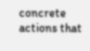concrete actions that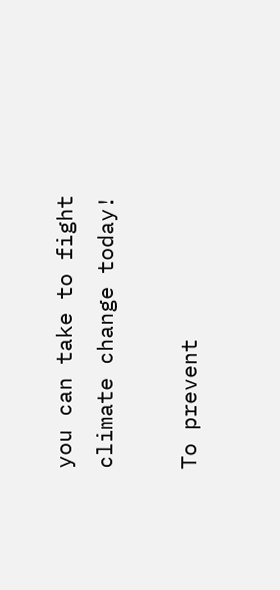you can take to fight climate change today!

To prevent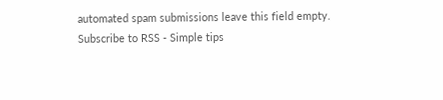automated spam submissions leave this field empty.
Subscribe to RSS - Simple tips